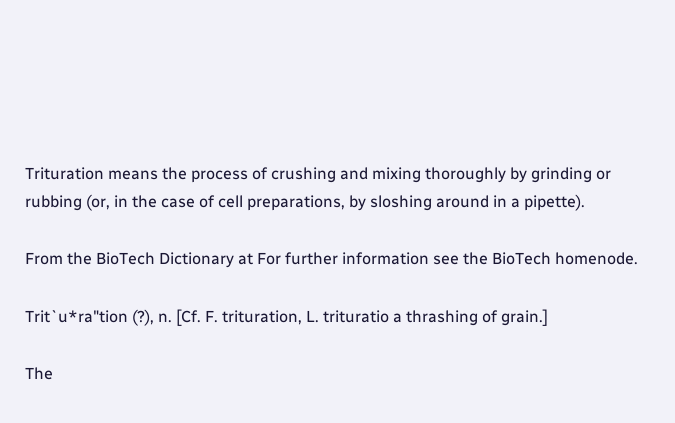Trituration means the process of crushing and mixing thoroughly by grinding or rubbing (or, in the case of cell preparations, by sloshing around in a pipette).

From the BioTech Dictionary at For further information see the BioTech homenode.

Trit`u*ra"tion (?), n. [Cf. F. trituration, L. trituratio a thrashing of grain.]

The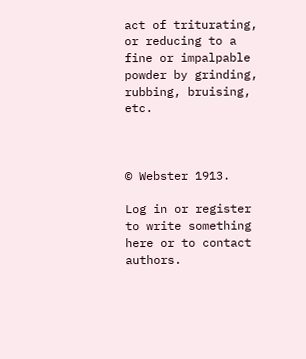act of triturating, or reducing to a fine or impalpable powder by grinding, rubbing, bruising, etc.



© Webster 1913.

Log in or register to write something here or to contact authors.